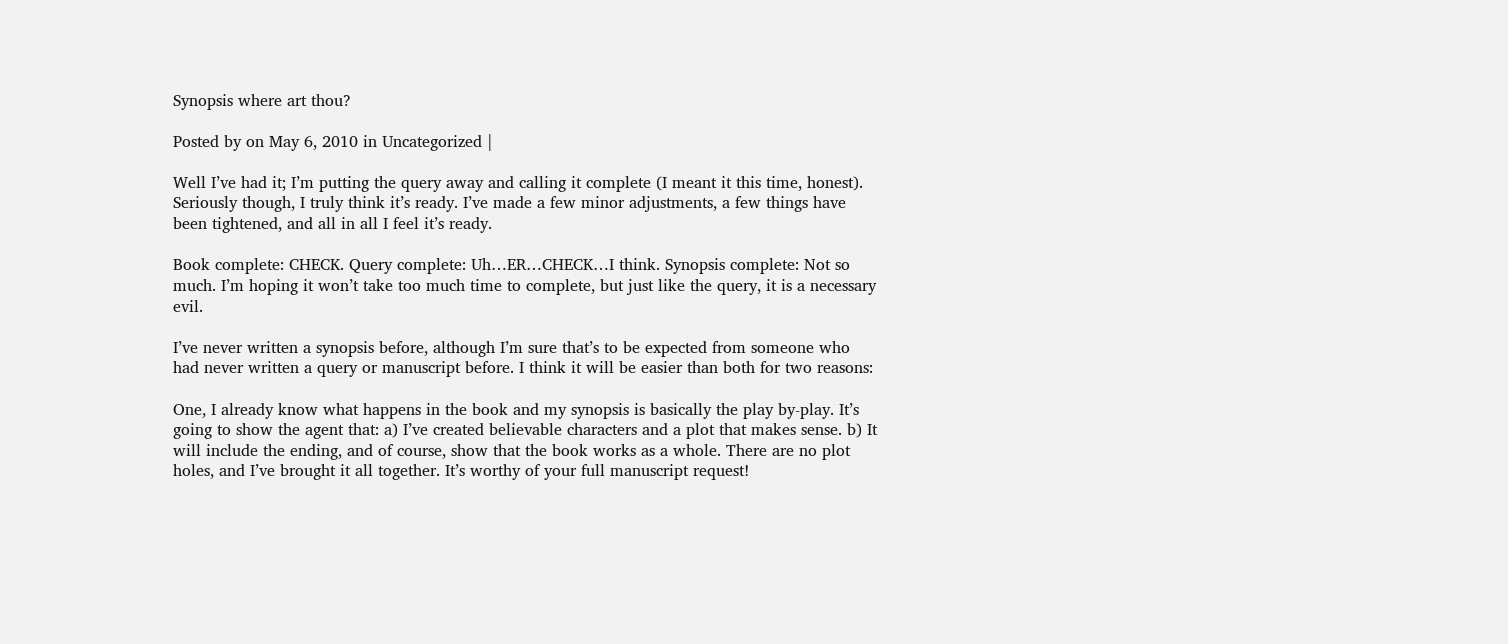Synopsis where art thou?

Posted by on May 6, 2010 in Uncategorized |

Well I’ve had it; I’m putting the query away and calling it complete (I meant it this time, honest). Seriously though, I truly think it’s ready. I’ve made a few minor adjustments, a few things have been tightened, and all in all I feel it’s ready.

Book complete: CHECK. Query complete: Uh…ER…CHECK…I think. Synopsis complete: Not so much. I’m hoping it won’t take too much time to complete, but just like the query, it is a necessary evil.

I’ve never written a synopsis before, although I’m sure that’s to be expected from someone who had never written a query or manuscript before. I think it will be easier than both for two reasons:

One, I already know what happens in the book and my synopsis is basically the play by-play. It’s going to show the agent that: a) I’ve created believable characters and a plot that makes sense. b) It will include the ending, and of course, show that the book works as a whole. There are no plot holes, and I’ve brought it all together. It’s worthy of your full manuscript request!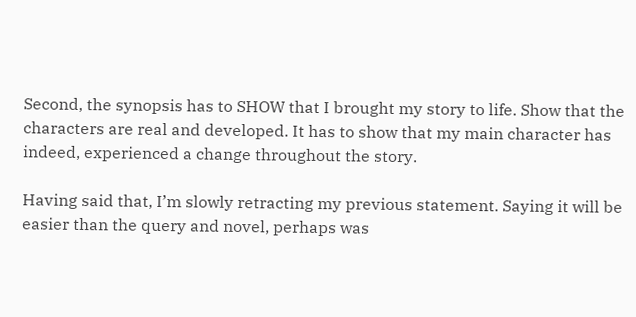Second, the synopsis has to SHOW that I brought my story to life. Show that the characters are real and developed. It has to show that my main character has indeed, experienced a change throughout the story.

Having said that, I’m slowly retracting my previous statement. Saying it will be easier than the query and novel, perhaps was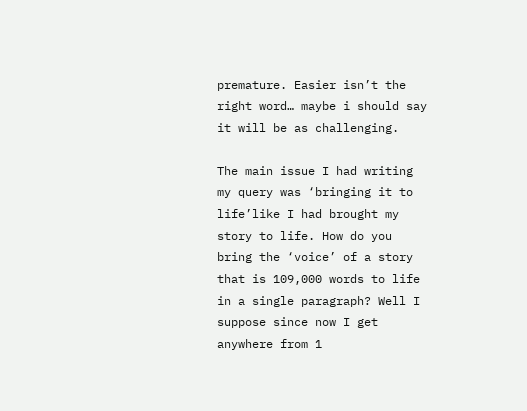premature. Easier isn’t the right word… maybe i should say it will be as challenging.

The main issue I had writing my query was ‘bringing it to life’like I had brought my story to life. How do you bring the ‘voice’ of a story that is 109,000 words to life in a single paragraph? Well I suppose since now I get anywhere from 1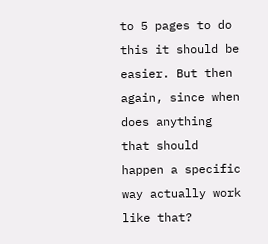to 5 pages to do this it should be easier. But then again, since when does anything that should happen a specific way actually work like that?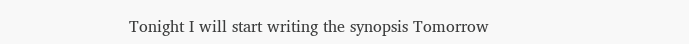Tonight I will start writing the synopsis Tomorrow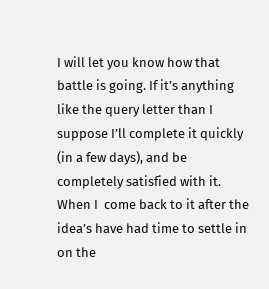I will let you know how that battle is going. If it’s anything like the query letter than I suppose I’ll complete it quickly (in a few days), and be completely satisfied with it. When I  come back to it after the idea’s have had time to settle in on the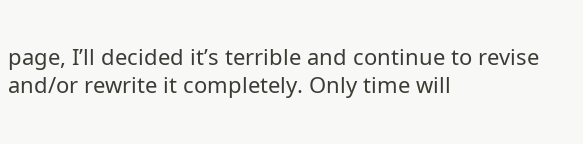page, I’ll decided it’s terrible and continue to revise and/or rewrite it completely. Only time will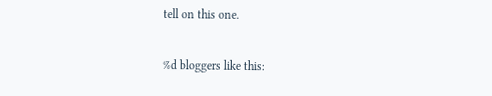tell on this one.

%d bloggers like this: